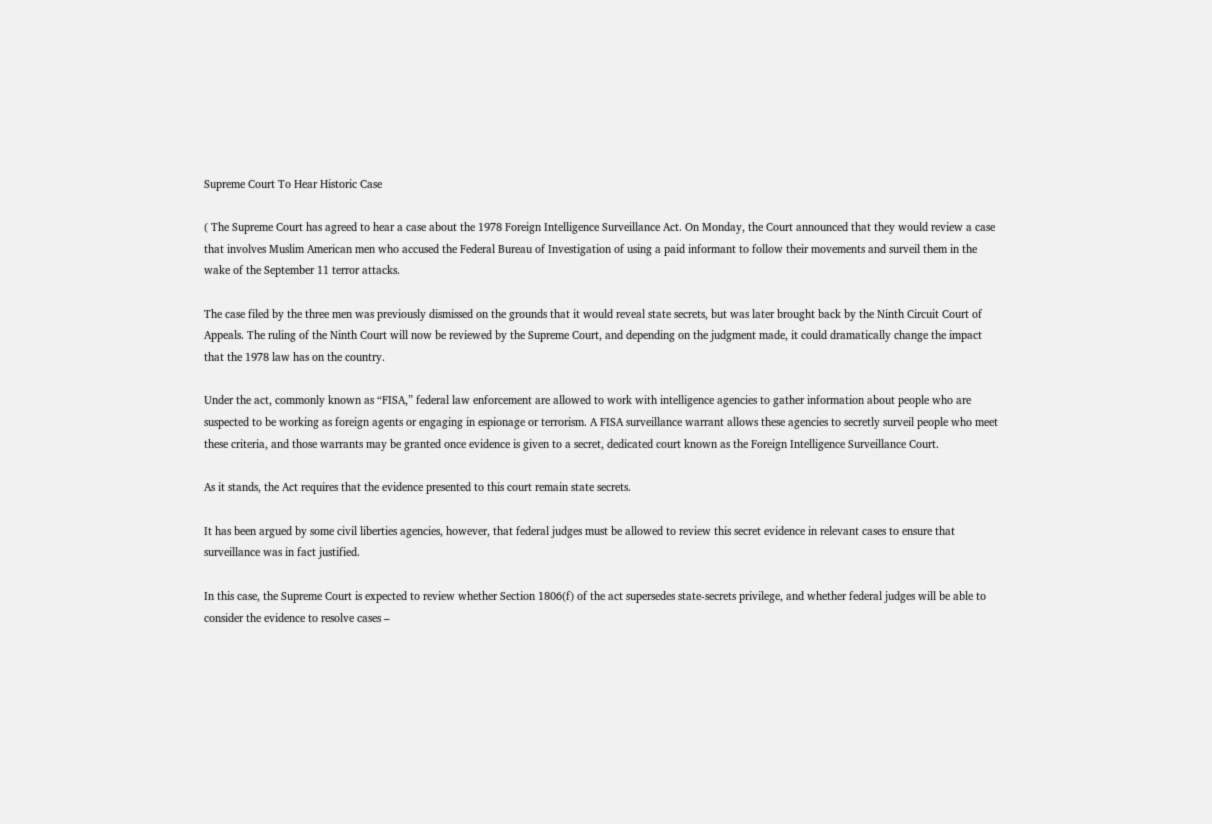Supreme Court To Hear Historic Case

( The Supreme Court has agreed to hear a case about the 1978 Foreign Intelligence Surveillance Act. On Monday, the Court announced that they would review a case that involves Muslim American men who accused the Federal Bureau of Investigation of using a paid informant to follow their movements and surveil them in the wake of the September 11 terror attacks.

The case filed by the three men was previously dismissed on the grounds that it would reveal state secrets, but was later brought back by the Ninth Circuit Court of Appeals. The ruling of the Ninth Court will now be reviewed by the Supreme Court, and depending on the judgment made, it could dramatically change the impact that the 1978 law has on the country.

Under the act, commonly known as “FISA,” federal law enforcement are allowed to work with intelligence agencies to gather information about people who are suspected to be working as foreign agents or engaging in espionage or terrorism. A FISA surveillance warrant allows these agencies to secretly surveil people who meet these criteria, and those warrants may be granted once evidence is given to a secret, dedicated court known as the Foreign Intelligence Surveillance Court.

As it stands, the Act requires that the evidence presented to this court remain state secrets.

It has been argued by some civil liberties agencies, however, that federal judges must be allowed to review this secret evidence in relevant cases to ensure that surveillance was in fact justified.

In this case, the Supreme Court is expected to review whether Section 1806(f) of the act supersedes state-secrets privilege, and whether federal judges will be able to consider the evidence to resolve cases –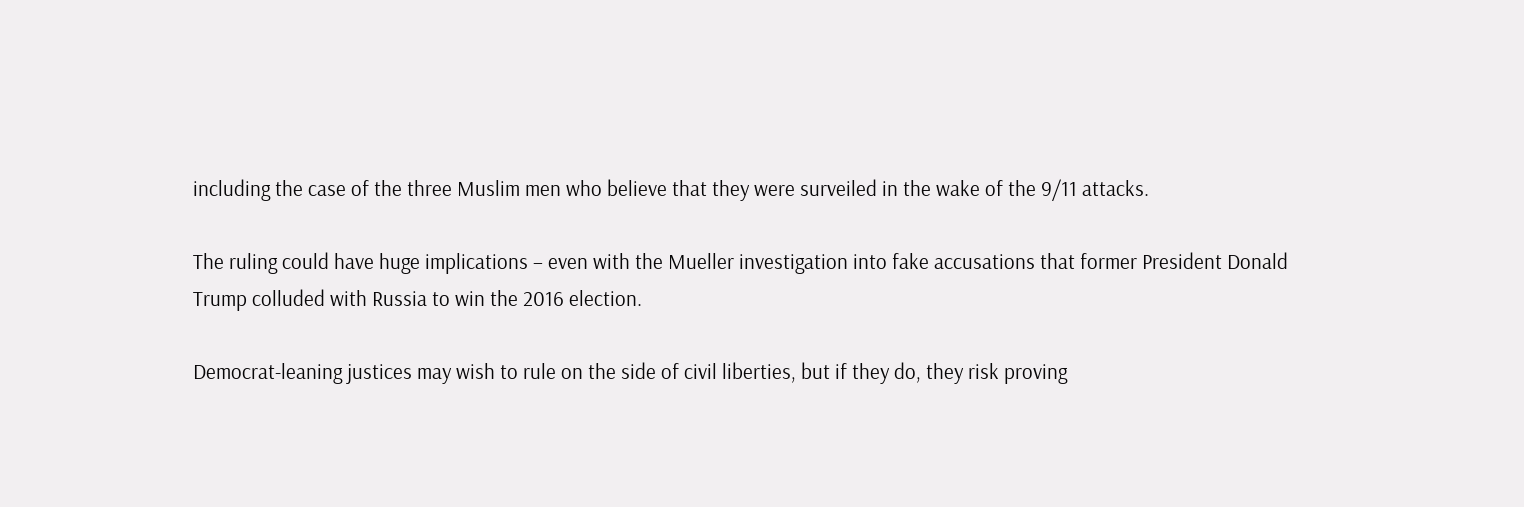including the case of the three Muslim men who believe that they were surveiled in the wake of the 9/11 attacks.

The ruling could have huge implications – even with the Mueller investigation into fake accusations that former President Donald Trump colluded with Russia to win the 2016 election.

Democrat-leaning justices may wish to rule on the side of civil liberties, but if they do, they risk proving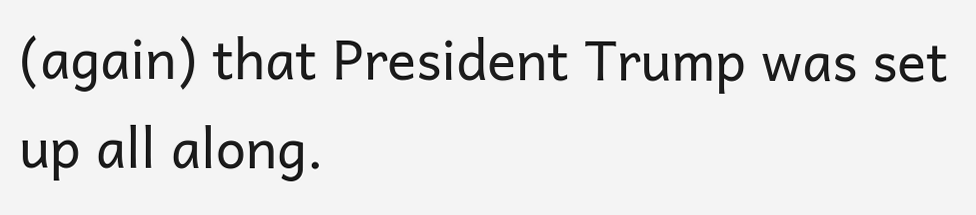(again) that President Trump was set up all along.